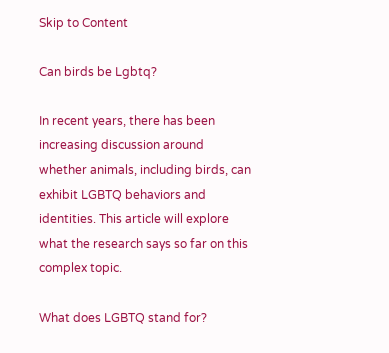Skip to Content

Can birds be Lgbtq?

In recent years, there has been increasing discussion around whether animals, including birds, can exhibit LGBTQ behaviors and identities. This article will explore what the research says so far on this complex topic.

What does LGBTQ stand for?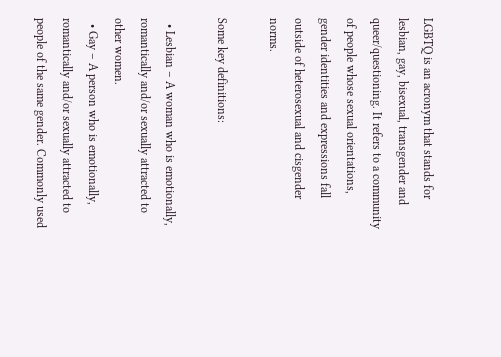LGBTQ is an acronym that stands for lesbian, gay, bisexual, transgender and queer/questioning. It refers to a community of people whose sexual orientations, gender identities and expressions fall outside of heterosexual and cisgender norms.

Some key definitions:

  • Lesbian – A woman who is emotionally, romantically and/or sexually attracted to other women.
  • Gay – A person who is emotionally, romantically and/or sexually attracted to people of the same gender. Commonly used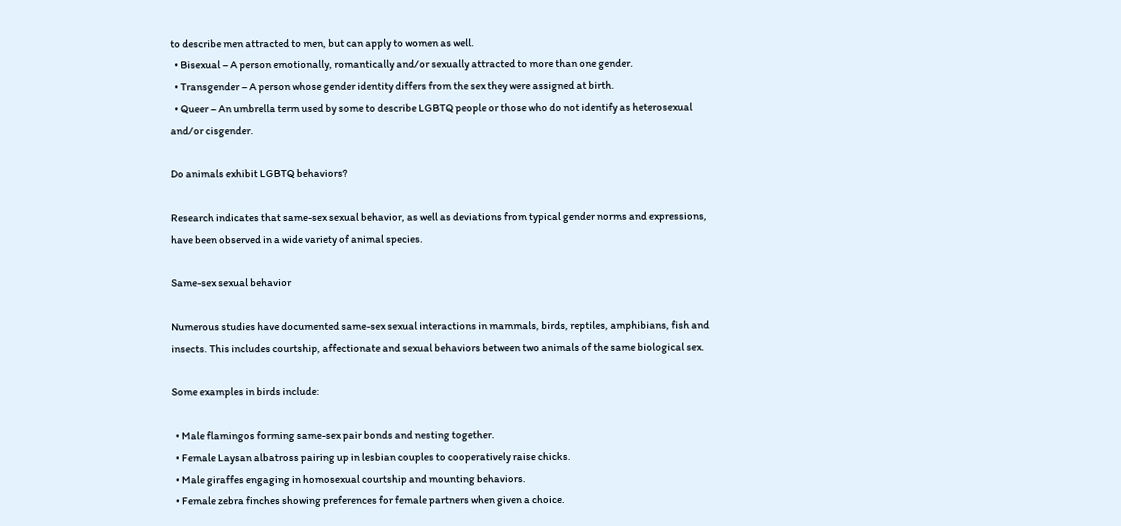to describe men attracted to men, but can apply to women as well.
  • Bisexual – A person emotionally, romantically and/or sexually attracted to more than one gender.
  • Transgender – A person whose gender identity differs from the sex they were assigned at birth.
  • Queer – An umbrella term used by some to describe LGBTQ people or those who do not identify as heterosexual and/or cisgender.

Do animals exhibit LGBTQ behaviors?

Research indicates that same-sex sexual behavior, as well as deviations from typical gender norms and expressions, have been observed in a wide variety of animal species.

Same-sex sexual behavior

Numerous studies have documented same-sex sexual interactions in mammals, birds, reptiles, amphibians, fish and insects. This includes courtship, affectionate and sexual behaviors between two animals of the same biological sex.

Some examples in birds include:

  • Male flamingos forming same-sex pair bonds and nesting together.
  • Female Laysan albatross pairing up in lesbian couples to cooperatively raise chicks.
  • Male giraffes engaging in homosexual courtship and mounting behaviors.
  • Female zebra finches showing preferences for female partners when given a choice.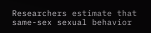Researchers estimate that same-sex sexual behavior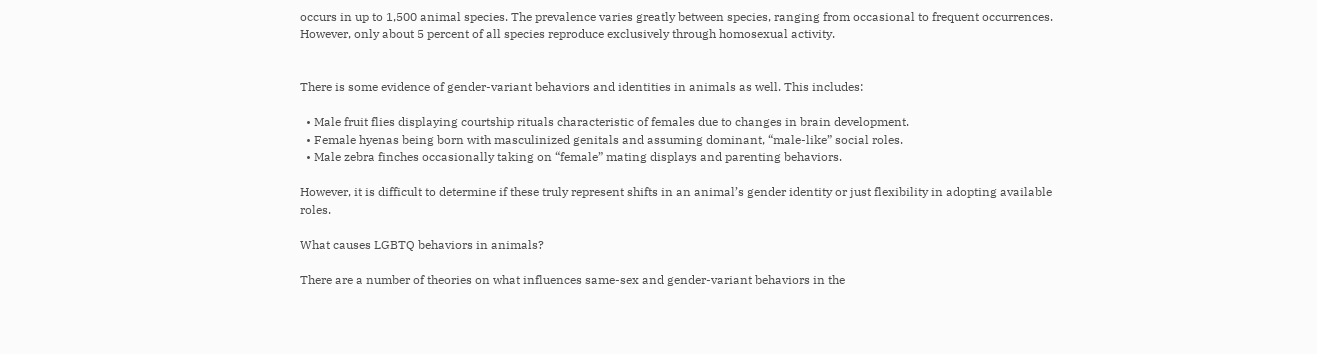occurs in up to 1,500 animal species. The prevalence varies greatly between species, ranging from occasional to frequent occurrences. However, only about 5 percent of all species reproduce exclusively through homosexual activity.


There is some evidence of gender-variant behaviors and identities in animals as well. This includes:

  • Male fruit flies displaying courtship rituals characteristic of females due to changes in brain development.
  • Female hyenas being born with masculinized genitals and assuming dominant, “male-like” social roles.
  • Male zebra finches occasionally taking on “female” mating displays and parenting behaviors.

However, it is difficult to determine if these truly represent shifts in an animal’s gender identity or just flexibility in adopting available roles.

What causes LGBTQ behaviors in animals?

There are a number of theories on what influences same-sex and gender-variant behaviors in the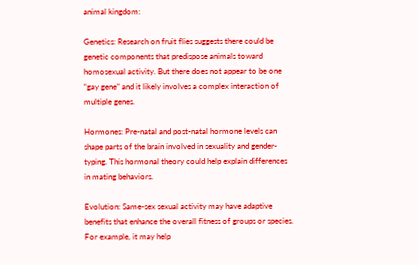animal kingdom:

Genetics: Research on fruit flies suggests there could be genetic components that predispose animals toward homosexual activity. But there does not appear to be one “gay gene” and it likely involves a complex interaction of multiple genes.

Hormones: Pre-natal and post-natal hormone levels can shape parts of the brain involved in sexuality and gender-typing. This hormonal theory could help explain differences in mating behaviors.

Evolution: Same-sex sexual activity may have adaptive benefits that enhance the overall fitness of groups or species. For example, it may help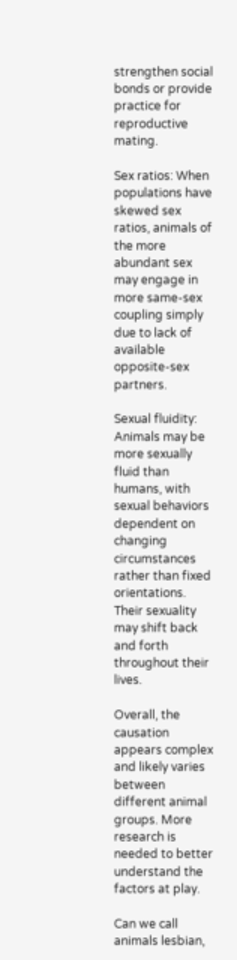strengthen social bonds or provide practice for reproductive mating.

Sex ratios: When populations have skewed sex ratios, animals of the more abundant sex may engage in more same-sex coupling simply due to lack of available opposite-sex partners.

Sexual fluidity: Animals may be more sexually fluid than humans, with sexual behaviors dependent on changing circumstances rather than fixed orientations. Their sexuality may shift back and forth throughout their lives.

Overall, the causation appears complex and likely varies between different animal groups. More research is needed to better understand the factors at play.

Can we call animals lesbian,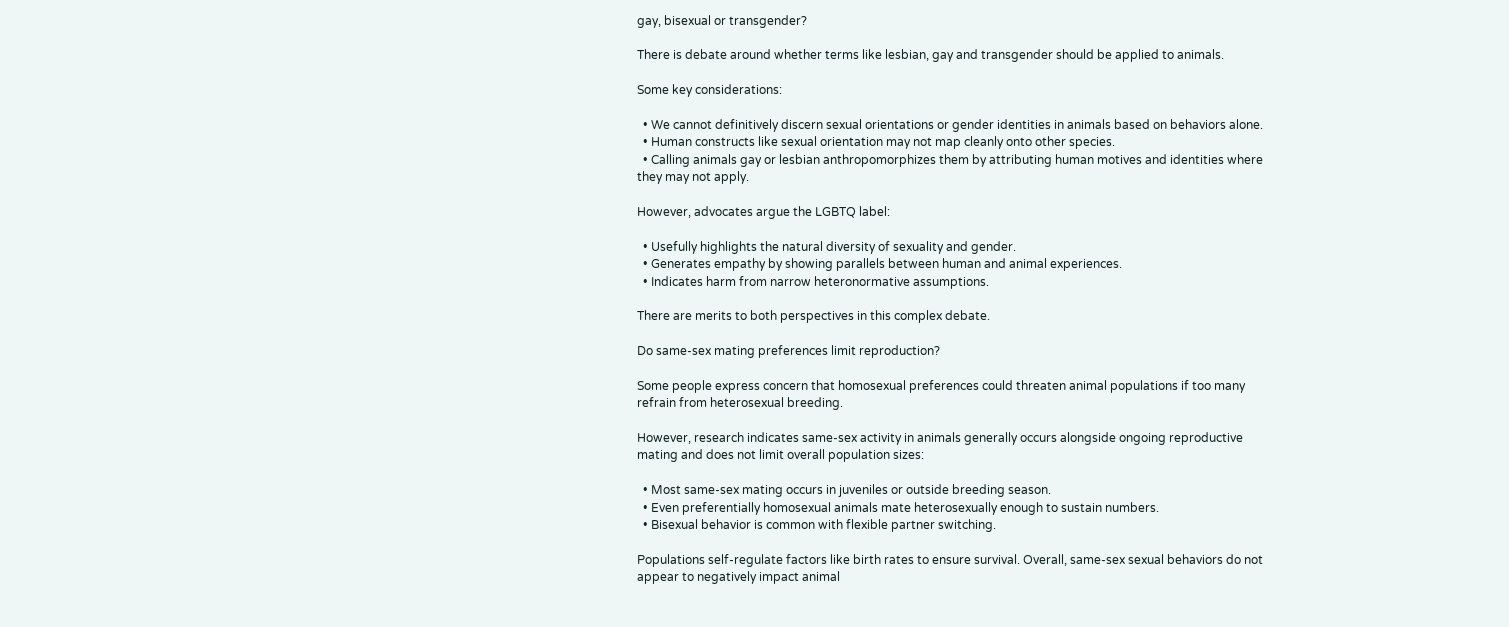gay, bisexual or transgender?

There is debate around whether terms like lesbian, gay and transgender should be applied to animals.

Some key considerations:

  • We cannot definitively discern sexual orientations or gender identities in animals based on behaviors alone.
  • Human constructs like sexual orientation may not map cleanly onto other species.
  • Calling animals gay or lesbian anthropomorphizes them by attributing human motives and identities where they may not apply.

However, advocates argue the LGBTQ label:

  • Usefully highlights the natural diversity of sexuality and gender.
  • Generates empathy by showing parallels between human and animal experiences.
  • Indicates harm from narrow heteronormative assumptions.

There are merits to both perspectives in this complex debate.

Do same-sex mating preferences limit reproduction?

Some people express concern that homosexual preferences could threaten animal populations if too many refrain from heterosexual breeding.

However, research indicates same-sex activity in animals generally occurs alongside ongoing reproductive mating and does not limit overall population sizes:

  • Most same-sex mating occurs in juveniles or outside breeding season.
  • Even preferentially homosexual animals mate heterosexually enough to sustain numbers.
  • Bisexual behavior is common with flexible partner switching.

Populations self-regulate factors like birth rates to ensure survival. Overall, same-sex sexual behaviors do not appear to negatively impact animal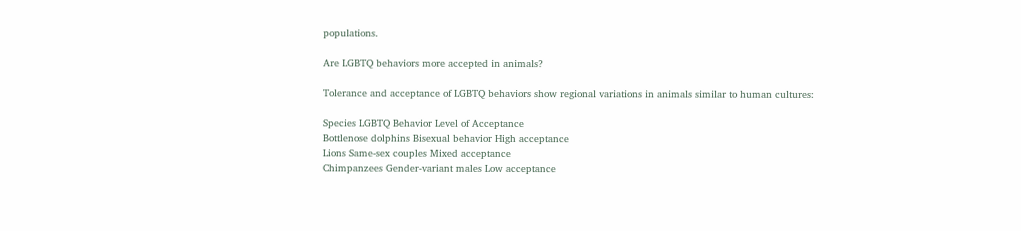populations.

Are LGBTQ behaviors more accepted in animals?

Tolerance and acceptance of LGBTQ behaviors show regional variations in animals similar to human cultures:

Species LGBTQ Behavior Level of Acceptance
Bottlenose dolphins Bisexual behavior High acceptance
Lions Same-sex couples Mixed acceptance
Chimpanzees Gender-variant males Low acceptance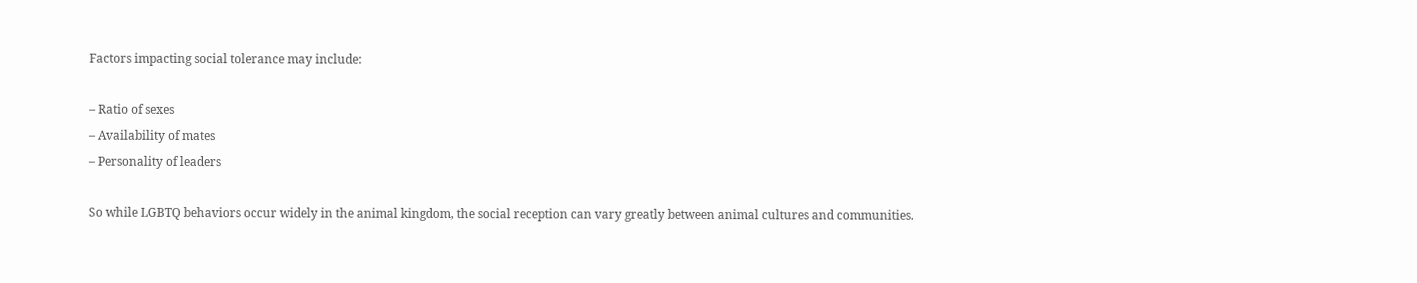Factors impacting social tolerance may include:

– Ratio of sexes
– Availability of mates
– Personality of leaders

So while LGBTQ behaviors occur widely in the animal kingdom, the social reception can vary greatly between animal cultures and communities.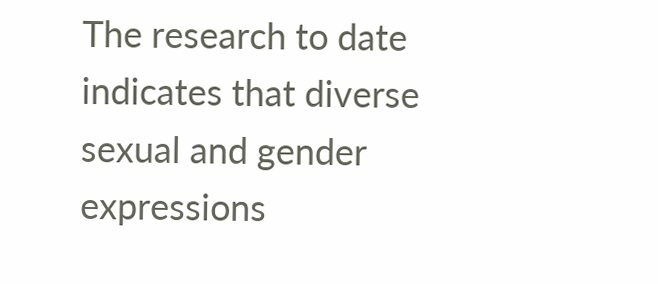The research to date indicates that diverse sexual and gender expressions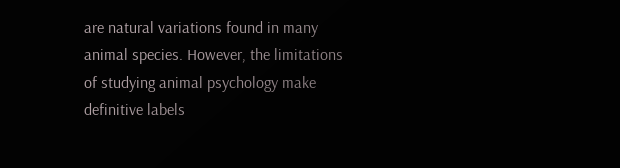are natural variations found in many animal species. However, the limitations of studying animal psychology make definitive labels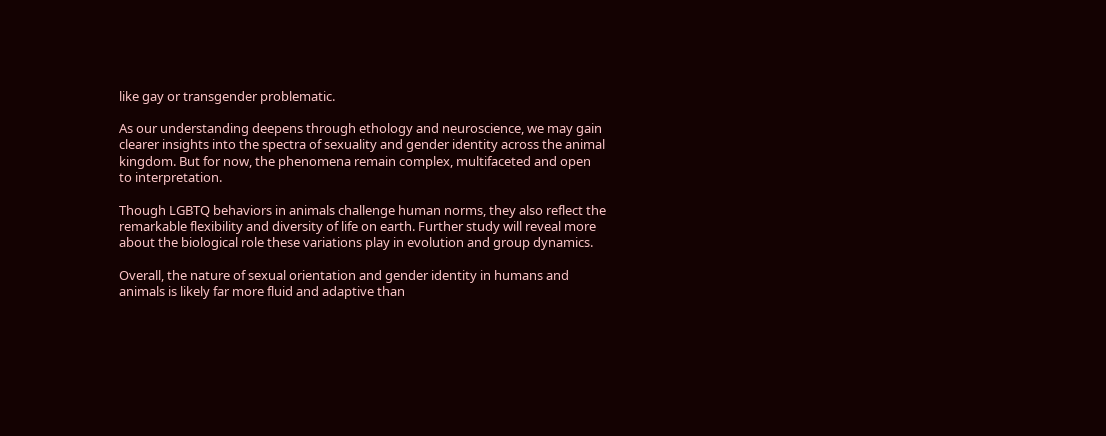like gay or transgender problematic.

As our understanding deepens through ethology and neuroscience, we may gain clearer insights into the spectra of sexuality and gender identity across the animal kingdom. But for now, the phenomena remain complex, multifaceted and open to interpretation.

Though LGBTQ behaviors in animals challenge human norms, they also reflect the remarkable flexibility and diversity of life on earth. Further study will reveal more about the biological role these variations play in evolution and group dynamics.

Overall, the nature of sexual orientation and gender identity in humans and animals is likely far more fluid and adaptive than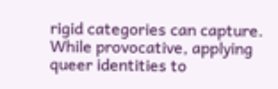rigid categories can capture. While provocative, applying queer identities to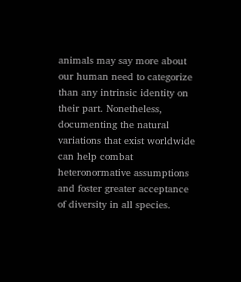animals may say more about our human need to categorize than any intrinsic identity on their part. Nonetheless, documenting the natural variations that exist worldwide can help combat heteronormative assumptions and foster greater acceptance of diversity in all species.